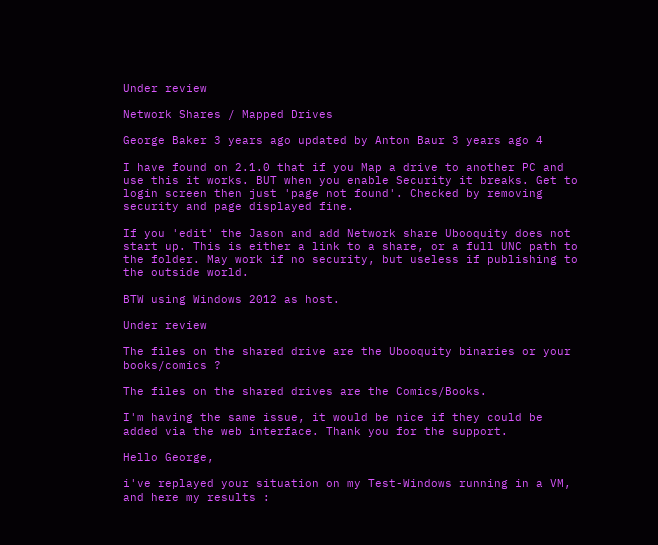Under review

Network Shares / Mapped Drives

George Baker 3 years ago updated by Anton Baur 3 years ago 4

I have found on 2.1.0 that if you Map a drive to another PC and use this it works. BUT when you enable Security it breaks. Get to login screen then just 'page not found'. Checked by removing security and page displayed fine.

If you 'edit' the Jason and add Network share Ubooquity does not start up. This is either a link to a share, or a full UNC path to the folder. May work if no security, but useless if publishing to the outside world.

BTW using Windows 2012 as host.

Under review

The files on the shared drive are the Ubooquity binaries or your books/comics ?

The files on the shared drives are the Comics/Books.

I'm having the same issue, it would be nice if they could be added via the web interface. Thank you for the support.

Hello George,

i've replayed your situation on my Test-Windows running in a VM, and here my results :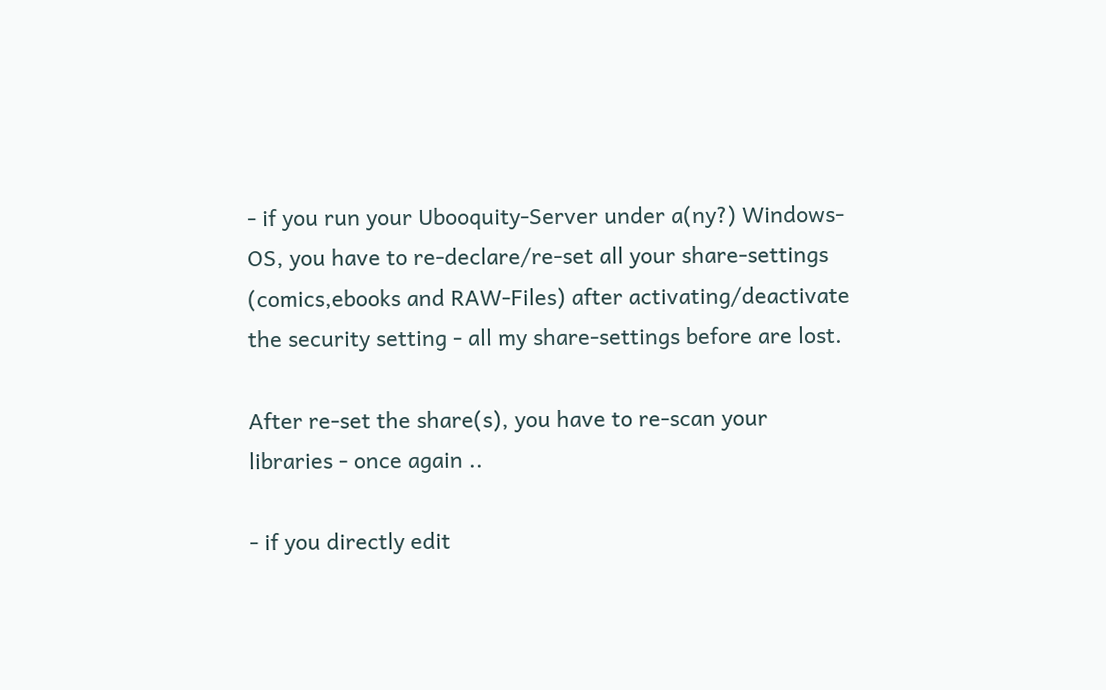- if you run your Ubooquity-Server under a(ny?) Windows-OS, you have to re-declare/re-set all your share-settings (comics,ebooks and RAW-Files) after activating/deactivate the security setting - all my share-settings before are lost.

After re-set the share(s), you have to re-scan your libraries - once again ..

- if you directly edit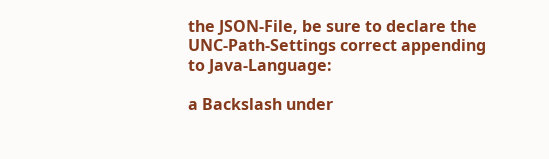the JSON-File, be sure to declare the UNC-Path-Settings correct appending to Java-Language:

a Backslash under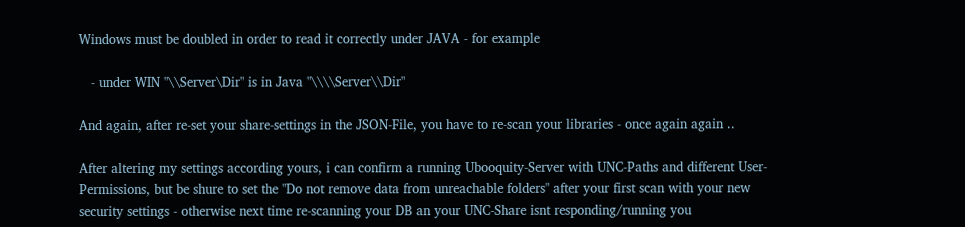Windows must be doubled in order to read it correctly under JAVA - for example

   - under WIN "\\Server\Dir" is in Java "\\\\Server\\Dir"

And again, after re-set your share-settings in the JSON-File, you have to re-scan your libraries - once again again ..

After altering my settings according yours, i can confirm a running Ubooquity-Server with UNC-Paths and different User-Permissions, but be shure to set the "Do not remove data from unreachable folders" after your first scan with your new security settings - otherwise next time re-scanning your DB an your UNC-Share isnt responding/running you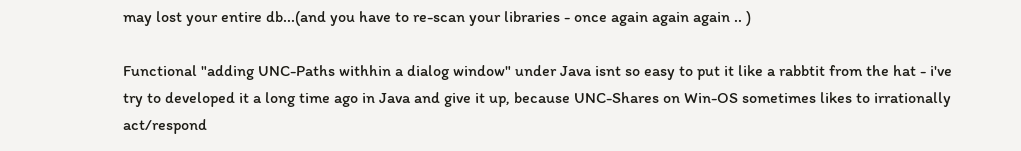may lost your entire db...(and you have to re-scan your libraries - once again again again .. )

Functional "adding UNC-Paths withhin a dialog window" under Java isnt so easy to put it like a rabbtit from the hat - i've try to developed it a long time ago in Java and give it up, because UNC-Shares on Win-OS sometimes likes to irrationally act/respond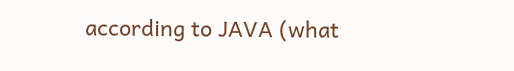according to JAVA (what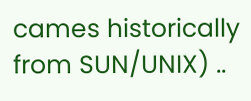cames historically from SUN/UNIX) ..